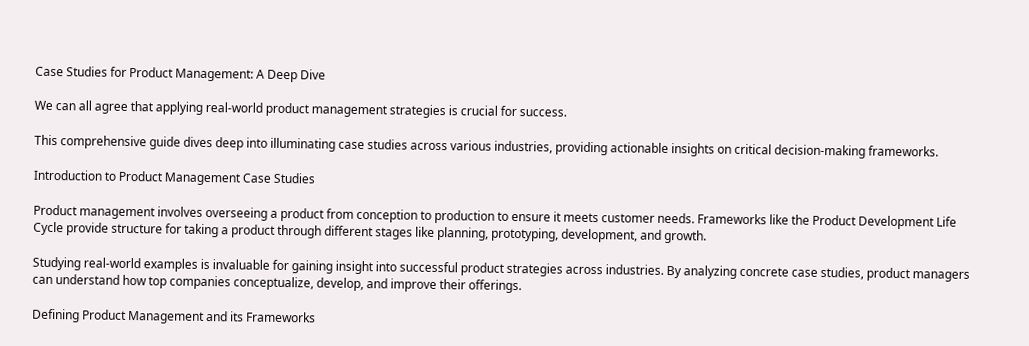Case Studies for Product Management: A Deep Dive

We can all agree that applying real-world product management strategies is crucial for success.

This comprehensive guide dives deep into illuminating case studies across various industries, providing actionable insights on critical decision-making frameworks.

Introduction to Product Management Case Studies

Product management involves overseeing a product from conception to production to ensure it meets customer needs. Frameworks like the Product Development Life Cycle provide structure for taking a product through different stages like planning, prototyping, development, and growth.

Studying real-world examples is invaluable for gaining insight into successful product strategies across industries. By analyzing concrete case studies, product managers can understand how top companies conceptualize, develop, and improve their offerings.

Defining Product Management and its Frameworks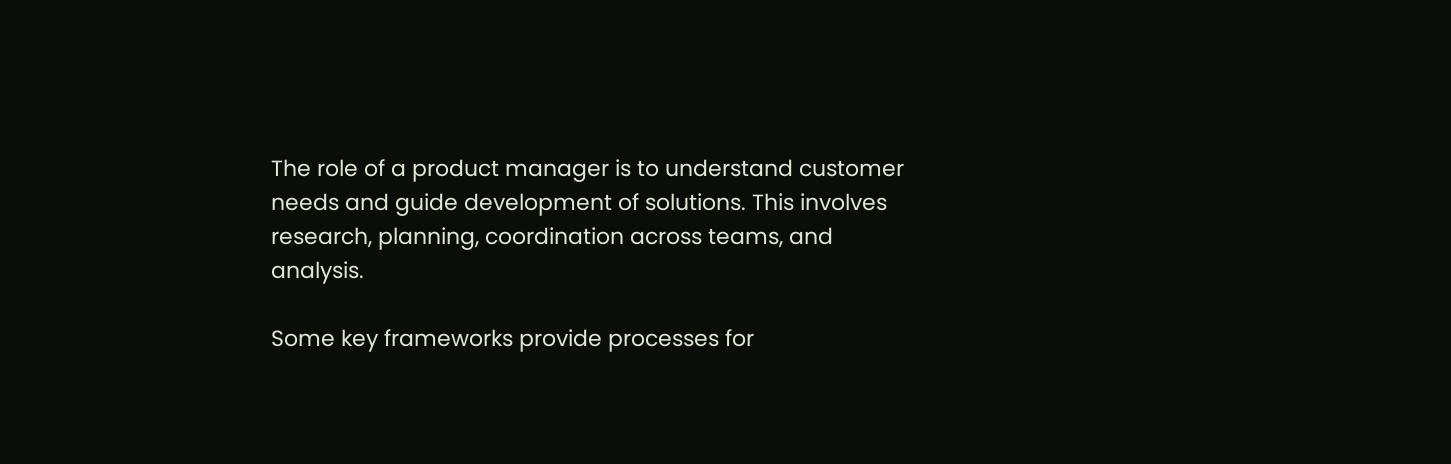The role of a product manager is to understand customer needs and guide development of solutions. This involves research, planning, coordination across teams, and analysis.

Some key frameworks provide processes for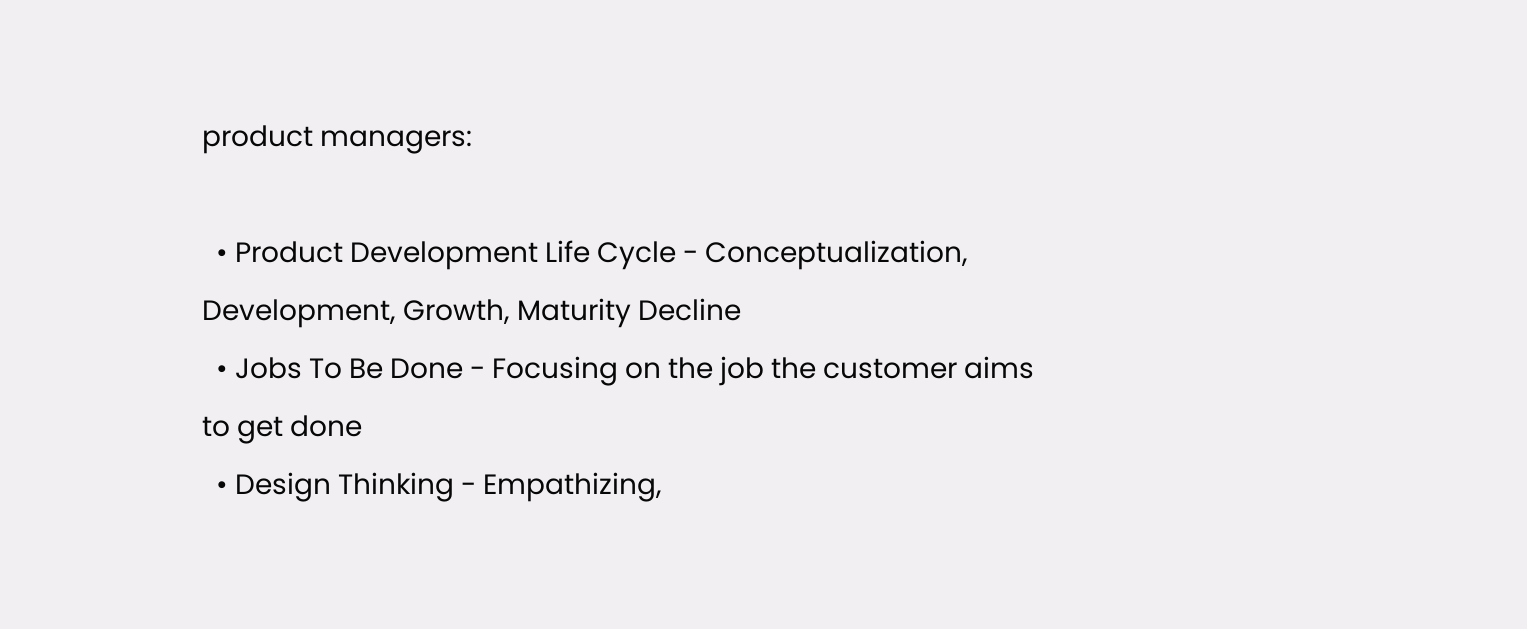product managers:

  • Product Development Life Cycle - Conceptualization, Development, Growth, Maturity Decline
  • Jobs To Be Done - Focusing on the job the customer aims to get done
  • Design Thinking - Empathizing,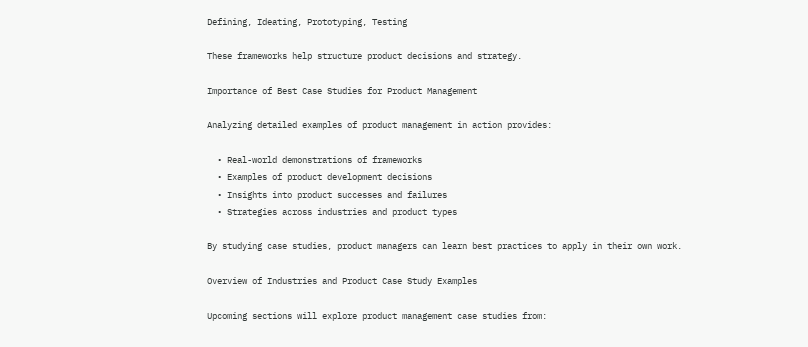Defining, Ideating, Prototyping, Testing

These frameworks help structure product decisions and strategy.

Importance of Best Case Studies for Product Management

Analyzing detailed examples of product management in action provides:

  • Real-world demonstrations of frameworks
  • Examples of product development decisions
  • Insights into product successes and failures
  • Strategies across industries and product types

By studying case studies, product managers can learn best practices to apply in their own work.

Overview of Industries and Product Case Study Examples

Upcoming sections will explore product management case studies from: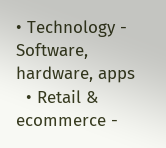• Technology - Software, hardware, apps
  • Retail & ecommerce -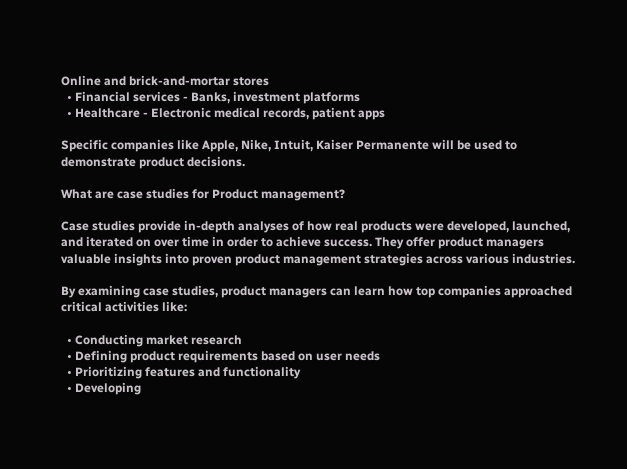Online and brick-and-mortar stores
  • Financial services - Banks, investment platforms
  • Healthcare - Electronic medical records, patient apps

Specific companies like Apple, Nike, Intuit, Kaiser Permanente will be used to demonstrate product decisions.

What are case studies for Product management?

Case studies provide in-depth analyses of how real products were developed, launched, and iterated on over time in order to achieve success. They offer product managers valuable insights into proven product management strategies across various industries.

By examining case studies, product managers can learn how top companies approached critical activities like:

  • Conducting market research
  • Defining product requirements based on user needs
  • Prioritizing features and functionality
  • Developing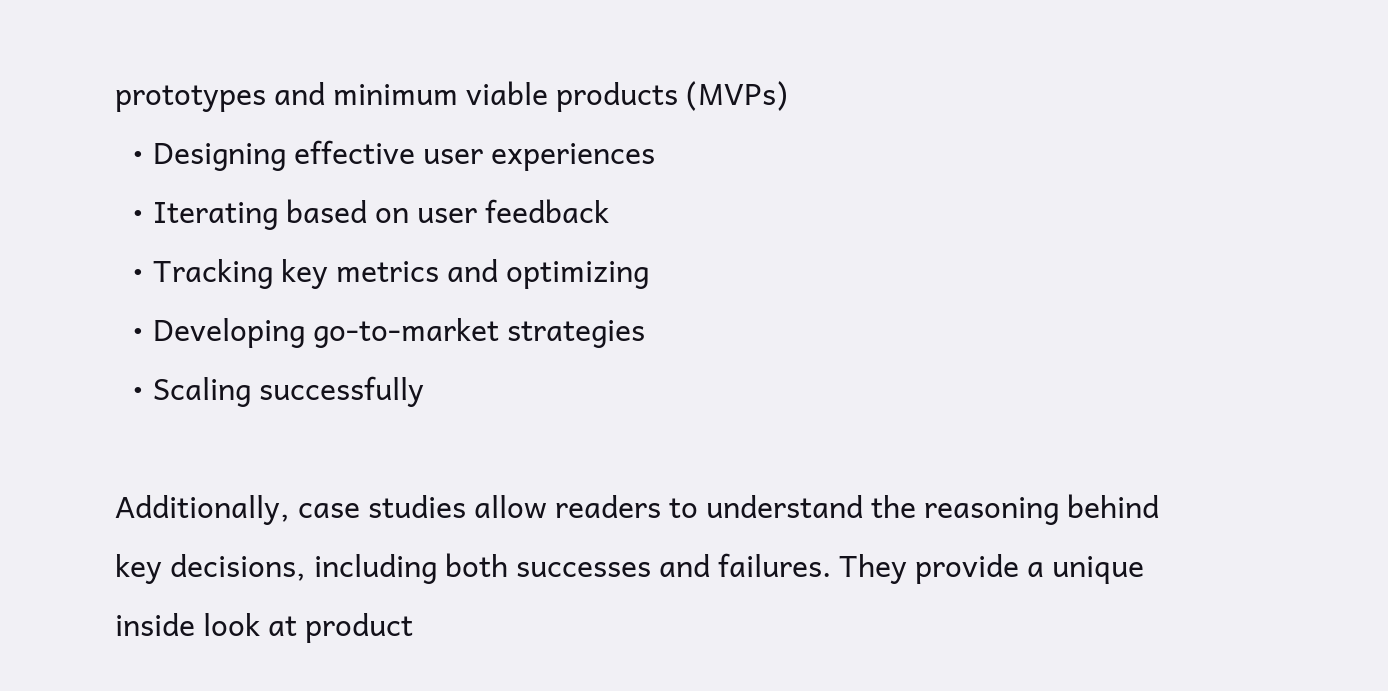prototypes and minimum viable products (MVPs)
  • Designing effective user experiences
  • Iterating based on user feedback
  • Tracking key metrics and optimizing
  • Developing go-to-market strategies
  • Scaling successfully

Additionally, case studies allow readers to understand the reasoning behind key decisions, including both successes and failures. They provide a unique inside look at product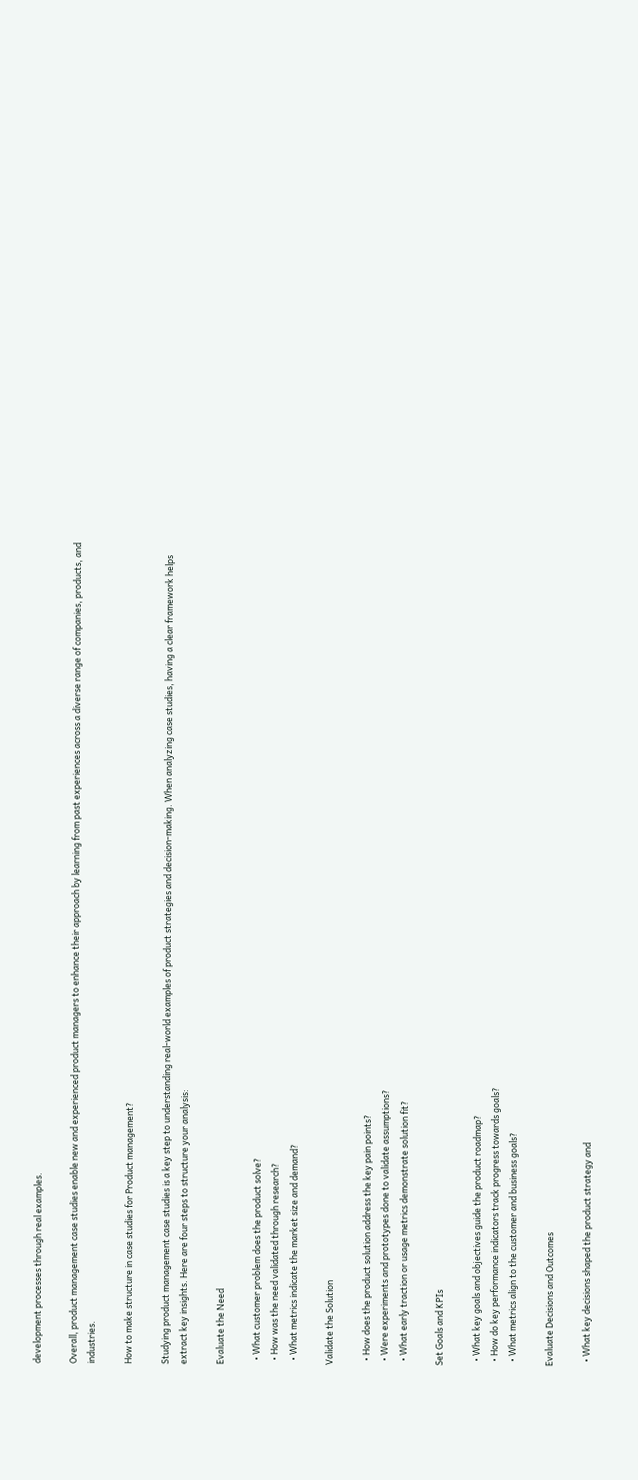development processes through real examples.

Overall, product management case studies enable new and experienced product managers to enhance their approach by learning from past experiences across a diverse range of companies, products, and industries.

How to make structure in case studies for Product management?

Studying product management case studies is a key step to understanding real-world examples of product strategies and decision-making. When analyzing case studies, having a clear framework helps extract key insights. Here are four steps to structure your analysis:

Evaluate the Need

  • What customer problem does the product solve?
  • How was the need validated through research?
  • What metrics indicate the market size and demand?

Validate the Solution

  • How does the product solution address the key pain points?
  • Were experiments and prototypes done to validate assumptions?
  • What early traction or usage metrics demonstrate solution fit?

Set Goals and KPIs

  • What key goals and objectives guide the product roadmap?
  • How do key performance indicators track progress towards goals?
  • What metrics align to the customer and business goals?

Evaluate Decisions and Outcomes

  • What key decisions shaped the product strategy and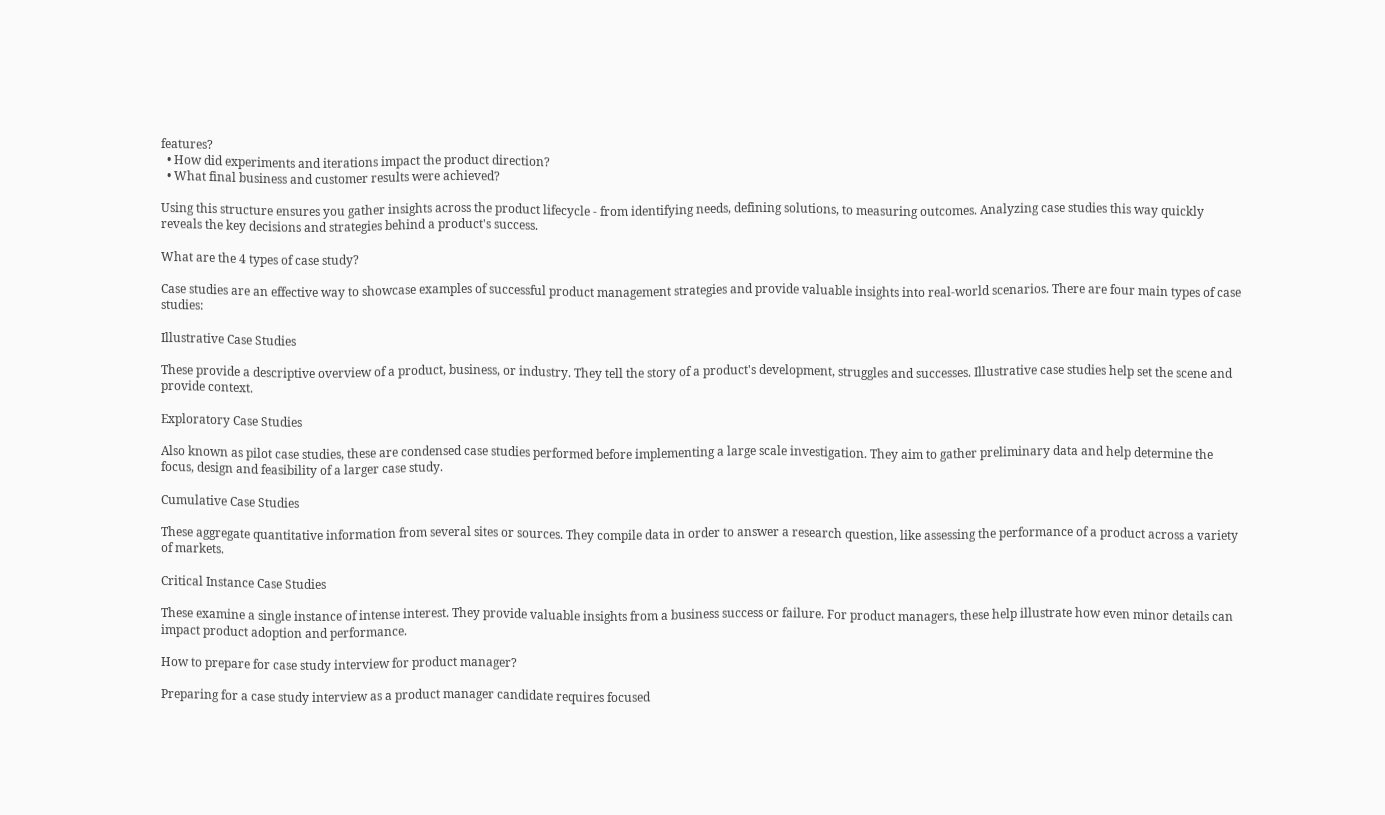features?
  • How did experiments and iterations impact the product direction?
  • What final business and customer results were achieved?

Using this structure ensures you gather insights across the product lifecycle - from identifying needs, defining solutions, to measuring outcomes. Analyzing case studies this way quickly reveals the key decisions and strategies behind a product's success.

What are the 4 types of case study?

Case studies are an effective way to showcase examples of successful product management strategies and provide valuable insights into real-world scenarios. There are four main types of case studies:

Illustrative Case Studies

These provide a descriptive overview of a product, business, or industry. They tell the story of a product's development, struggles and successes. Illustrative case studies help set the scene and provide context.

Exploratory Case Studies

Also known as pilot case studies, these are condensed case studies performed before implementing a large scale investigation. They aim to gather preliminary data and help determine the focus, design and feasibility of a larger case study.

Cumulative Case Studies

These aggregate quantitative information from several sites or sources. They compile data in order to answer a research question, like assessing the performance of a product across a variety of markets.

Critical Instance Case Studies

These examine a single instance of intense interest. They provide valuable insights from a business success or failure. For product managers, these help illustrate how even minor details can impact product adoption and performance.

How to prepare for case study interview for product manager?

Preparing for a case study interview as a product manager candidate requires focused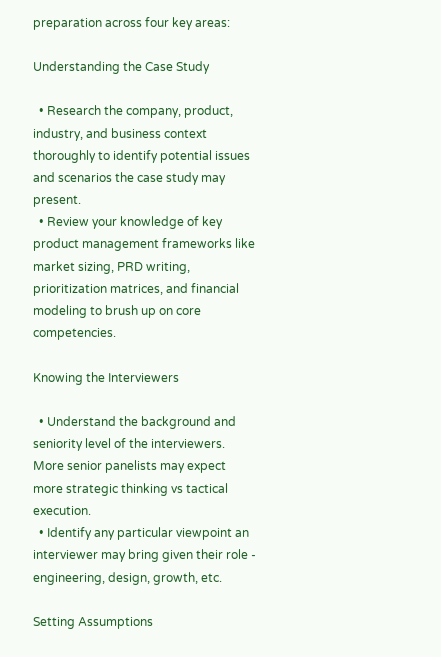preparation across four key areas:

Understanding the Case Study

  • Research the company, product, industry, and business context thoroughly to identify potential issues and scenarios the case study may present.
  • Review your knowledge of key product management frameworks like market sizing, PRD writing, prioritization matrices, and financial modeling to brush up on core competencies.

Knowing the Interviewers

  • Understand the background and seniority level of the interviewers. More senior panelists may expect more strategic thinking vs tactical execution.
  • Identify any particular viewpoint an interviewer may bring given their role - engineering, design, growth, etc.

Setting Assumptions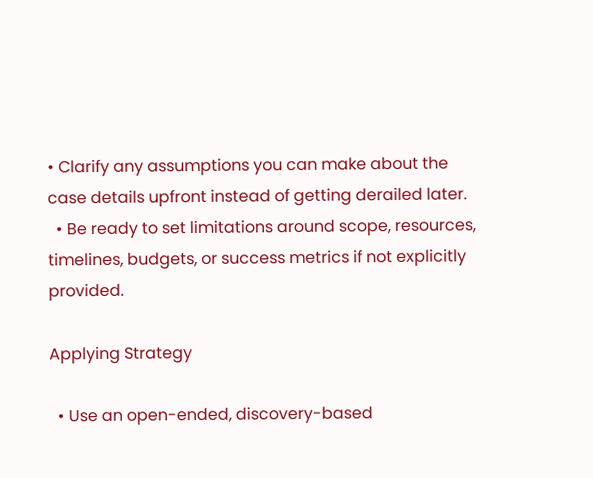• Clarify any assumptions you can make about the case details upfront instead of getting derailed later.
  • Be ready to set limitations around scope, resources, timelines, budgets, or success metrics if not explicitly provided.

Applying Strategy

  • Use an open-ended, discovery-based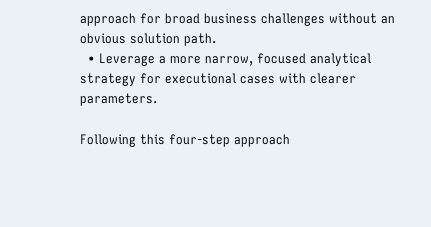approach for broad business challenges without an obvious solution path.
  • Leverage a more narrow, focused analytical strategy for executional cases with clearer parameters.

Following this four-step approach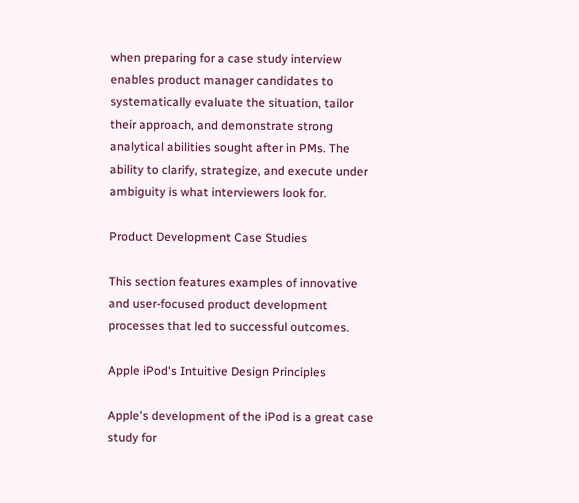when preparing for a case study interview enables product manager candidates to systematically evaluate the situation, tailor their approach, and demonstrate strong analytical abilities sought after in PMs. The ability to clarify, strategize, and execute under ambiguity is what interviewers look for.

Product Development Case Studies

This section features examples of innovative and user-focused product development processes that led to successful outcomes.

Apple iPod's Intuitive Design Principles

Apple's development of the iPod is a great case study for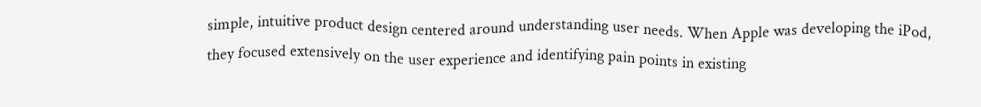simple, intuitive product design centered around understanding user needs. When Apple was developing the iPod, they focused extensively on the user experience and identifying pain points in existing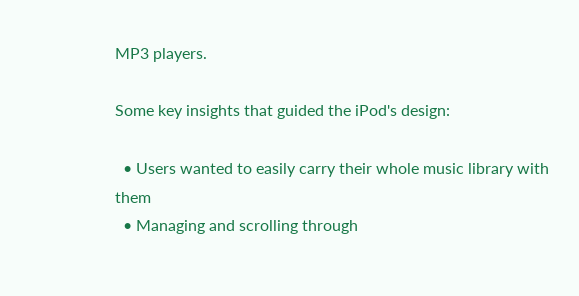MP3 players.

Some key insights that guided the iPod's design:

  • Users wanted to easily carry their whole music library with them
  • Managing and scrolling through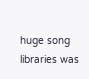huge song libraries was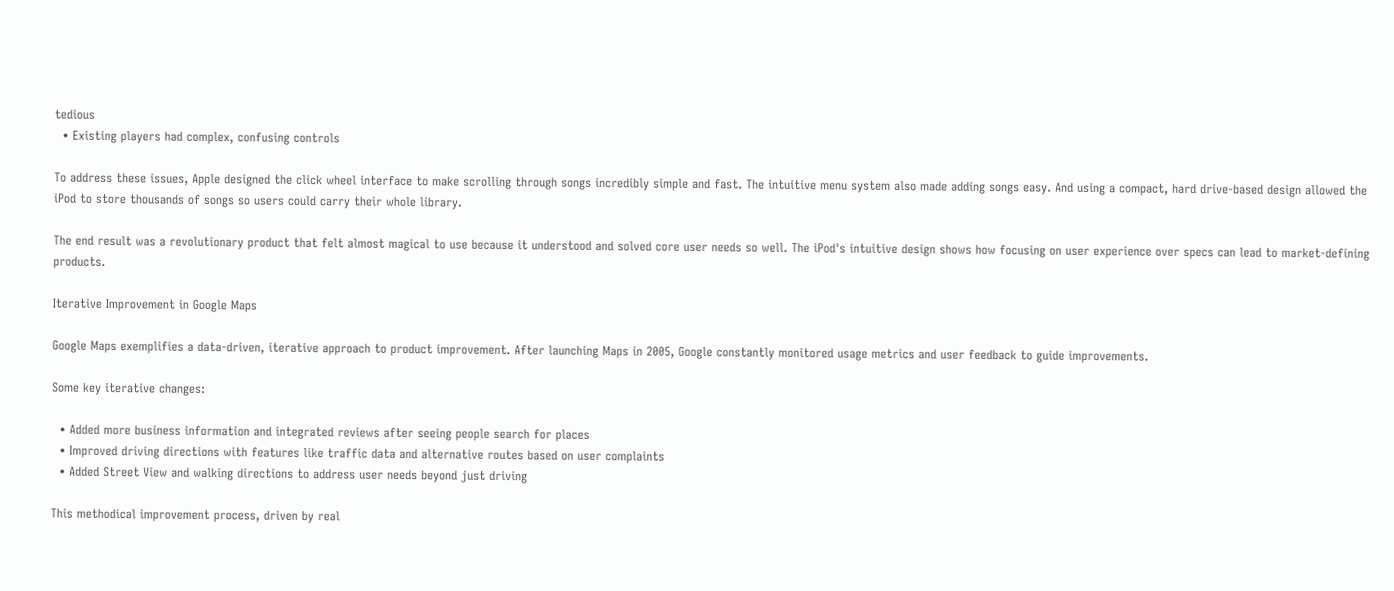tedious
  • Existing players had complex, confusing controls

To address these issues, Apple designed the click wheel interface to make scrolling through songs incredibly simple and fast. The intuitive menu system also made adding songs easy. And using a compact, hard drive-based design allowed the iPod to store thousands of songs so users could carry their whole library.

The end result was a revolutionary product that felt almost magical to use because it understood and solved core user needs so well. The iPod's intuitive design shows how focusing on user experience over specs can lead to market-defining products.

Iterative Improvement in Google Maps

Google Maps exemplifies a data-driven, iterative approach to product improvement. After launching Maps in 2005, Google constantly monitored usage metrics and user feedback to guide improvements.

Some key iterative changes:

  • Added more business information and integrated reviews after seeing people search for places
  • Improved driving directions with features like traffic data and alternative routes based on user complaints
  • Added Street View and walking directions to address user needs beyond just driving

This methodical improvement process, driven by real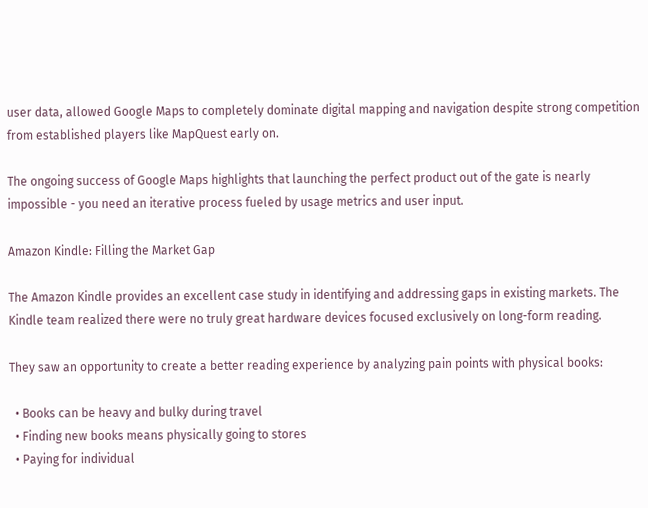user data, allowed Google Maps to completely dominate digital mapping and navigation despite strong competition from established players like MapQuest early on.

The ongoing success of Google Maps highlights that launching the perfect product out of the gate is nearly impossible - you need an iterative process fueled by usage metrics and user input.

Amazon Kindle: Filling the Market Gap

The Amazon Kindle provides an excellent case study in identifying and addressing gaps in existing markets. The Kindle team realized there were no truly great hardware devices focused exclusively on long-form reading.

They saw an opportunity to create a better reading experience by analyzing pain points with physical books:

  • Books can be heavy and bulky during travel
  • Finding new books means physically going to stores
  • Paying for individual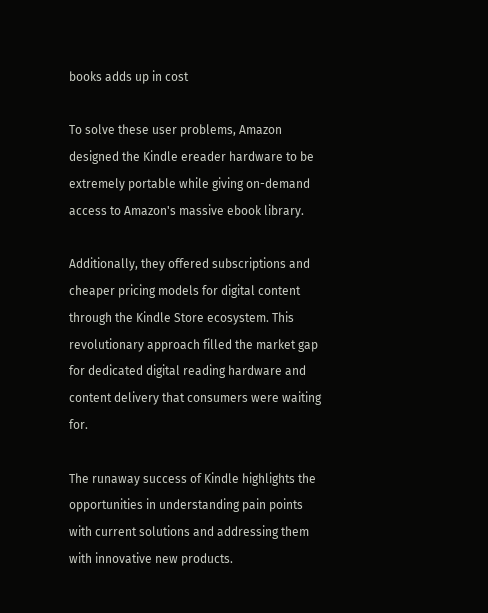books adds up in cost

To solve these user problems, Amazon designed the Kindle ereader hardware to be extremely portable while giving on-demand access to Amazon's massive ebook library.

Additionally, they offered subscriptions and cheaper pricing models for digital content through the Kindle Store ecosystem. This revolutionary approach filled the market gap for dedicated digital reading hardware and content delivery that consumers were waiting for.

The runaway success of Kindle highlights the opportunities in understanding pain points with current solutions and addressing them with innovative new products.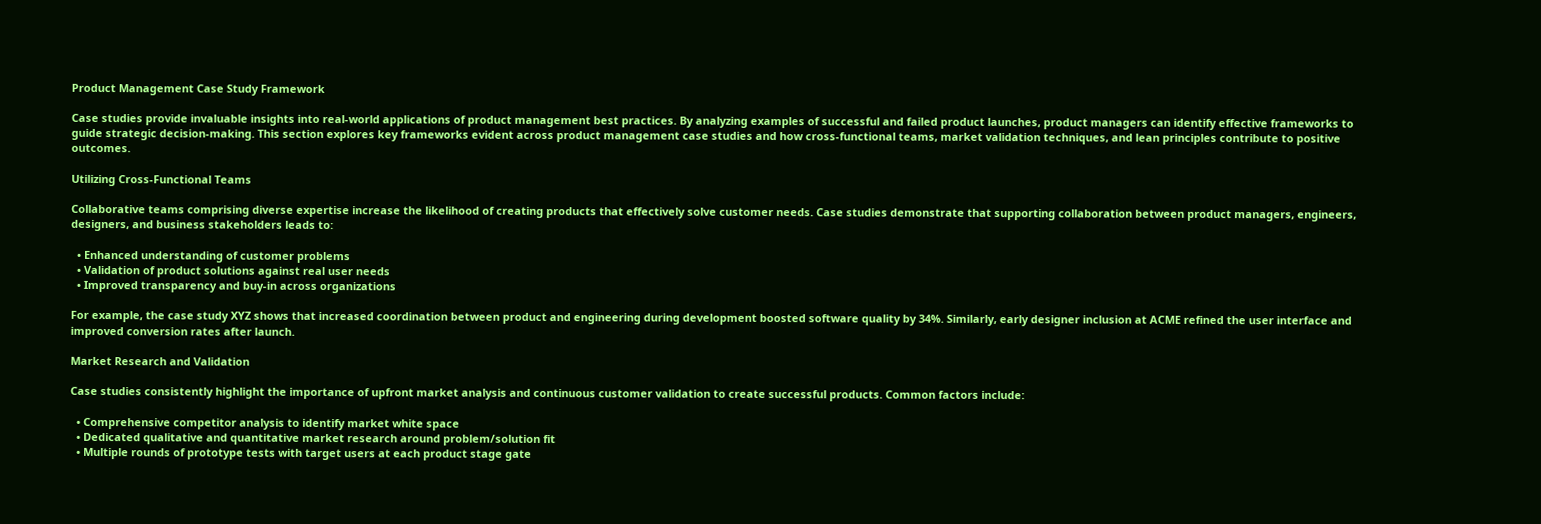Product Management Case Study Framework

Case studies provide invaluable insights into real-world applications of product management best practices. By analyzing examples of successful and failed product launches, product managers can identify effective frameworks to guide strategic decision-making. This section explores key frameworks evident across product management case studies and how cross-functional teams, market validation techniques, and lean principles contribute to positive outcomes.

Utilizing Cross-Functional Teams

Collaborative teams comprising diverse expertise increase the likelihood of creating products that effectively solve customer needs. Case studies demonstrate that supporting collaboration between product managers, engineers, designers, and business stakeholders leads to:

  • Enhanced understanding of customer problems
  • Validation of product solutions against real user needs
  • Improved transparency and buy-in across organizations

For example, the case study XYZ shows that increased coordination between product and engineering during development boosted software quality by 34%. Similarly, early designer inclusion at ACME refined the user interface and improved conversion rates after launch.

Market Research and Validation

Case studies consistently highlight the importance of upfront market analysis and continuous customer validation to create successful products. Common factors include:

  • Comprehensive competitor analysis to identify market white space
  • Dedicated qualitative and quantitative market research around problem/solution fit
  • Multiple rounds of prototype tests with target users at each product stage gate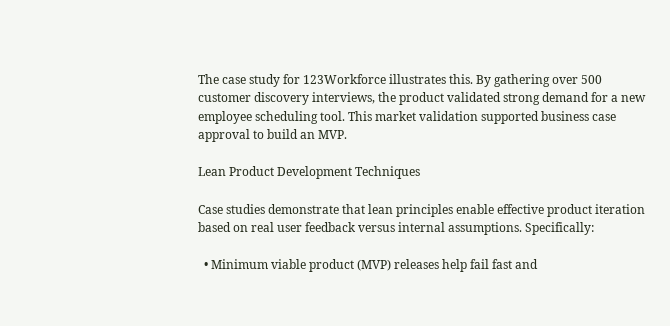The case study for 123Workforce illustrates this. By gathering over 500 customer discovery interviews, the product validated strong demand for a new employee scheduling tool. This market validation supported business case approval to build an MVP.

Lean Product Development Techniques

Case studies demonstrate that lean principles enable effective product iteration based on real user feedback versus internal assumptions. Specifically:

  • Minimum viable product (MVP) releases help fail fast and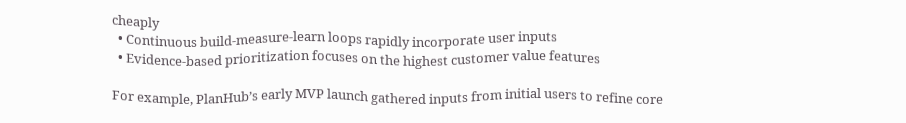cheaply
  • Continuous build-measure-learn loops rapidly incorporate user inputs
  • Evidence-based prioritization focuses on the highest customer value features

For example, PlanHub’s early MVP launch gathered inputs from initial users to refine core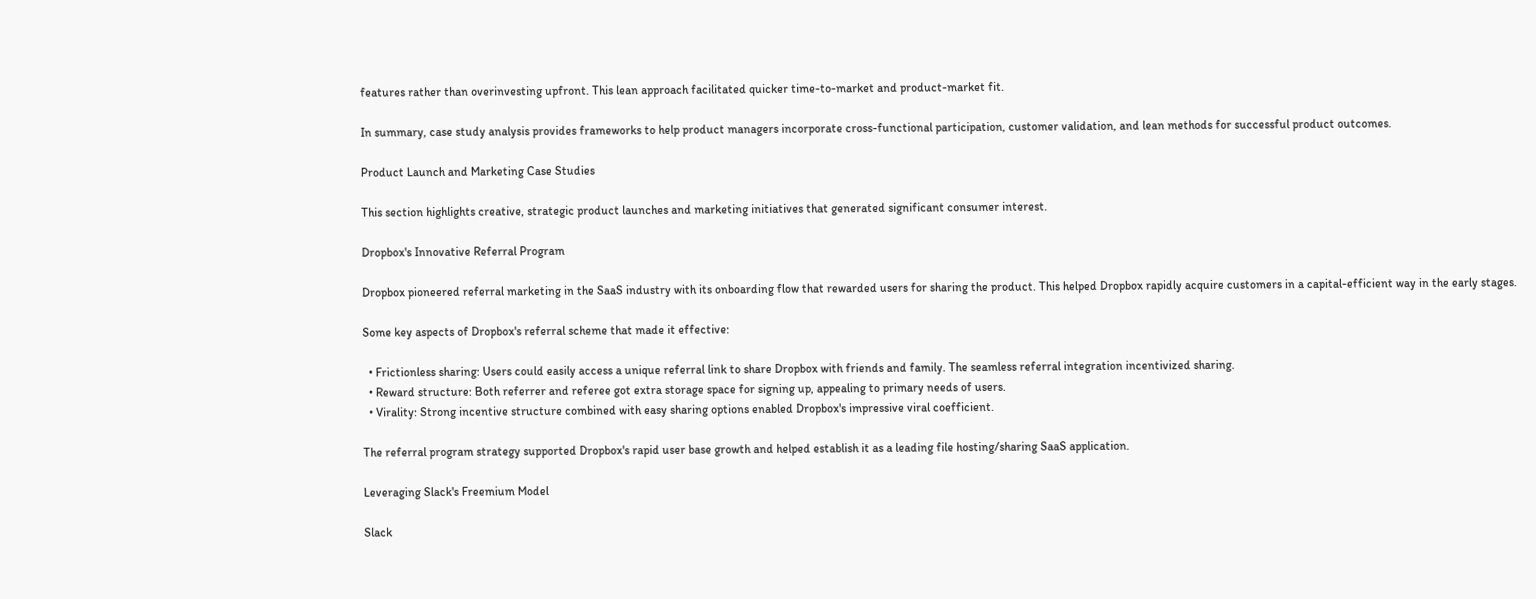features rather than overinvesting upfront. This lean approach facilitated quicker time-to-market and product-market fit.

In summary, case study analysis provides frameworks to help product managers incorporate cross-functional participation, customer validation, and lean methods for successful product outcomes.

Product Launch and Marketing Case Studies

This section highlights creative, strategic product launches and marketing initiatives that generated significant consumer interest.

Dropbox's Innovative Referral Program

Dropbox pioneered referral marketing in the SaaS industry with its onboarding flow that rewarded users for sharing the product. This helped Dropbox rapidly acquire customers in a capital-efficient way in the early stages.

Some key aspects of Dropbox's referral scheme that made it effective:

  • Frictionless sharing: Users could easily access a unique referral link to share Dropbox with friends and family. The seamless referral integration incentivized sharing.
  • Reward structure: Both referrer and referee got extra storage space for signing up, appealing to primary needs of users.
  • Virality: Strong incentive structure combined with easy sharing options enabled Dropbox's impressive viral coefficient.

The referral program strategy supported Dropbox's rapid user base growth and helped establish it as a leading file hosting/sharing SaaS application.

Leveraging Slack's Freemium Model

Slack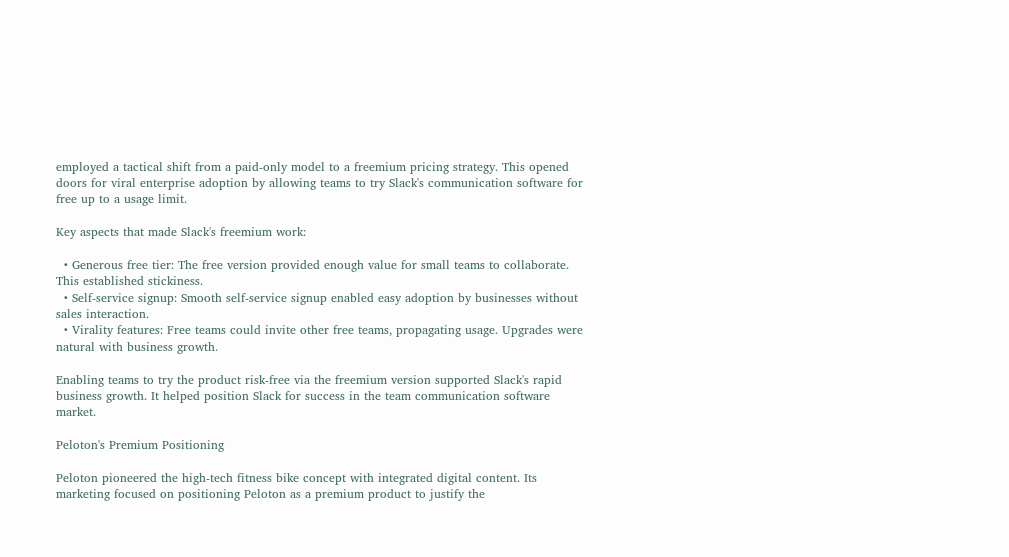employed a tactical shift from a paid-only model to a freemium pricing strategy. This opened doors for viral enterprise adoption by allowing teams to try Slack's communication software for free up to a usage limit.

Key aspects that made Slack's freemium work:

  • Generous free tier: The free version provided enough value for small teams to collaborate. This established stickiness.
  • Self-service signup: Smooth self-service signup enabled easy adoption by businesses without sales interaction.
  • Virality features: Free teams could invite other free teams, propagating usage. Upgrades were natural with business growth.

Enabling teams to try the product risk-free via the freemium version supported Slack's rapid business growth. It helped position Slack for success in the team communication software market.

Peloton's Premium Positioning

Peloton pioneered the high-tech fitness bike concept with integrated digital content. Its marketing focused on positioning Peloton as a premium product to justify the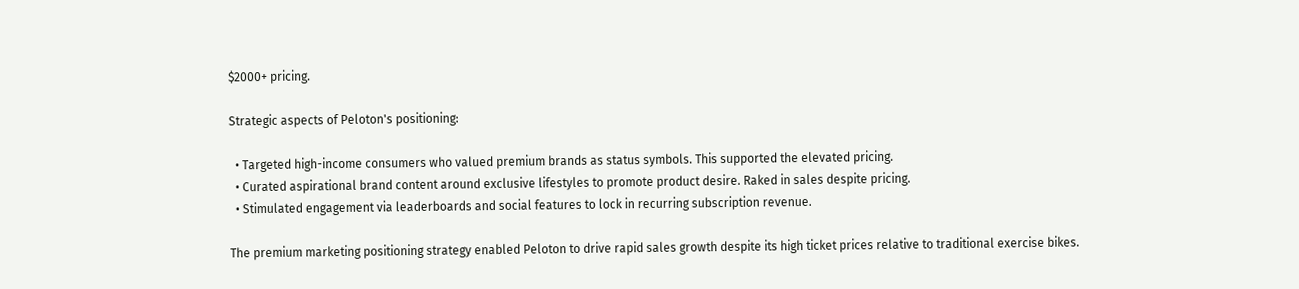$2000+ pricing.

Strategic aspects of Peloton's positioning:

  • Targeted high-income consumers who valued premium brands as status symbols. This supported the elevated pricing.
  • Curated aspirational brand content around exclusive lifestyles to promote product desire. Raked in sales despite pricing.
  • Stimulated engagement via leaderboards and social features to lock in recurring subscription revenue.

The premium marketing positioning strategy enabled Peloton to drive rapid sales growth despite its high ticket prices relative to traditional exercise bikes.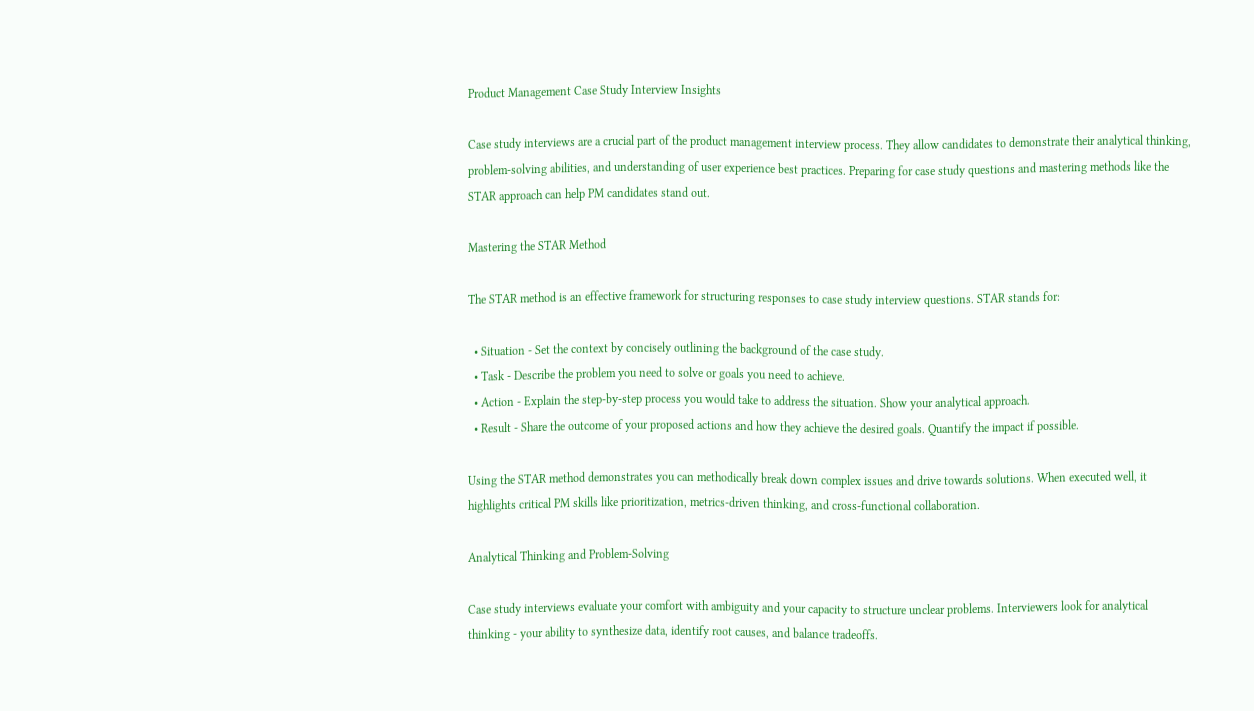Product Management Case Study Interview Insights

Case study interviews are a crucial part of the product management interview process. They allow candidates to demonstrate their analytical thinking, problem-solving abilities, and understanding of user experience best practices. Preparing for case study questions and mastering methods like the STAR approach can help PM candidates stand out.

Mastering the STAR Method

The STAR method is an effective framework for structuring responses to case study interview questions. STAR stands for:

  • Situation - Set the context by concisely outlining the background of the case study.
  • Task - Describe the problem you need to solve or goals you need to achieve.
  • Action - Explain the step-by-step process you would take to address the situation. Show your analytical approach.
  • Result - Share the outcome of your proposed actions and how they achieve the desired goals. Quantify the impact if possible.

Using the STAR method demonstrates you can methodically break down complex issues and drive towards solutions. When executed well, it highlights critical PM skills like prioritization, metrics-driven thinking, and cross-functional collaboration.

Analytical Thinking and Problem-Solving

Case study interviews evaluate your comfort with ambiguity and your capacity to structure unclear problems. Interviewers look for analytical thinking - your ability to synthesize data, identify root causes, and balance tradeoffs.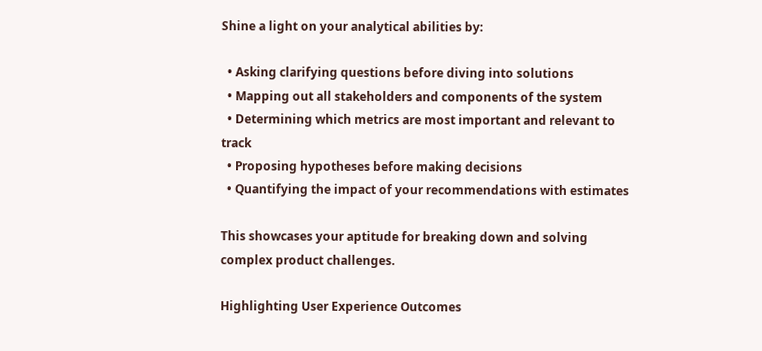Shine a light on your analytical abilities by:

  • Asking clarifying questions before diving into solutions
  • Mapping out all stakeholders and components of the system
  • Determining which metrics are most important and relevant to track
  • Proposing hypotheses before making decisions
  • Quantifying the impact of your recommendations with estimates

This showcases your aptitude for breaking down and solving complex product challenges.

Highlighting User Experience Outcomes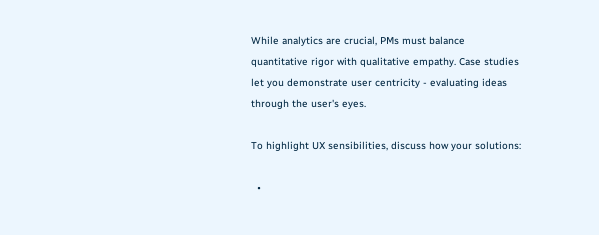While analytics are crucial, PMs must balance quantitative rigor with qualitative empathy. Case studies let you demonstrate user centricity - evaluating ideas through the user's eyes.

To highlight UX sensibilities, discuss how your solutions:

  •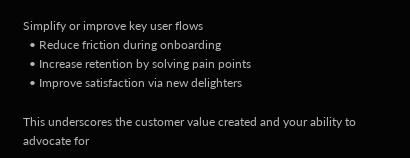Simplify or improve key user flows
  • Reduce friction during onboarding
  • Increase retention by solving pain points
  • Improve satisfaction via new delighters

This underscores the customer value created and your ability to advocate for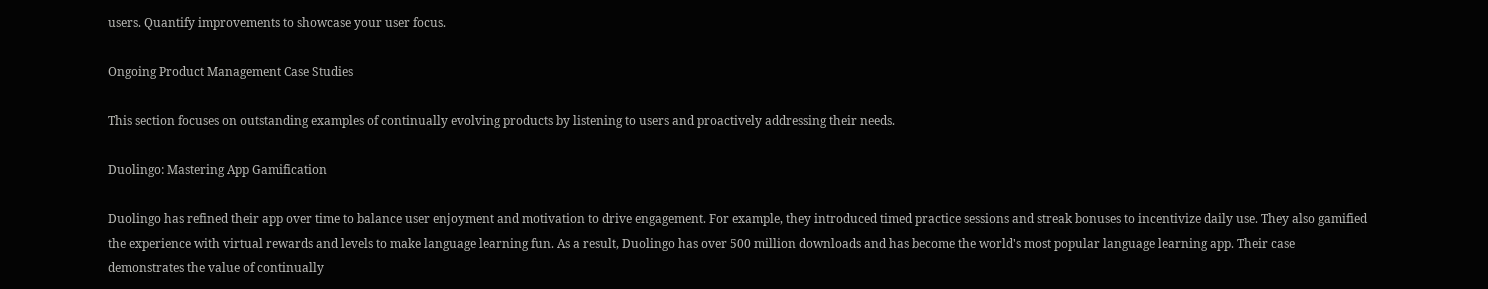users. Quantify improvements to showcase your user focus.

Ongoing Product Management Case Studies

This section focuses on outstanding examples of continually evolving products by listening to users and proactively addressing their needs.

Duolingo: Mastering App Gamification

Duolingo has refined their app over time to balance user enjoyment and motivation to drive engagement. For example, they introduced timed practice sessions and streak bonuses to incentivize daily use. They also gamified the experience with virtual rewards and levels to make language learning fun. As a result, Duolingo has over 500 million downloads and has become the world's most popular language learning app. Their case demonstrates the value of continually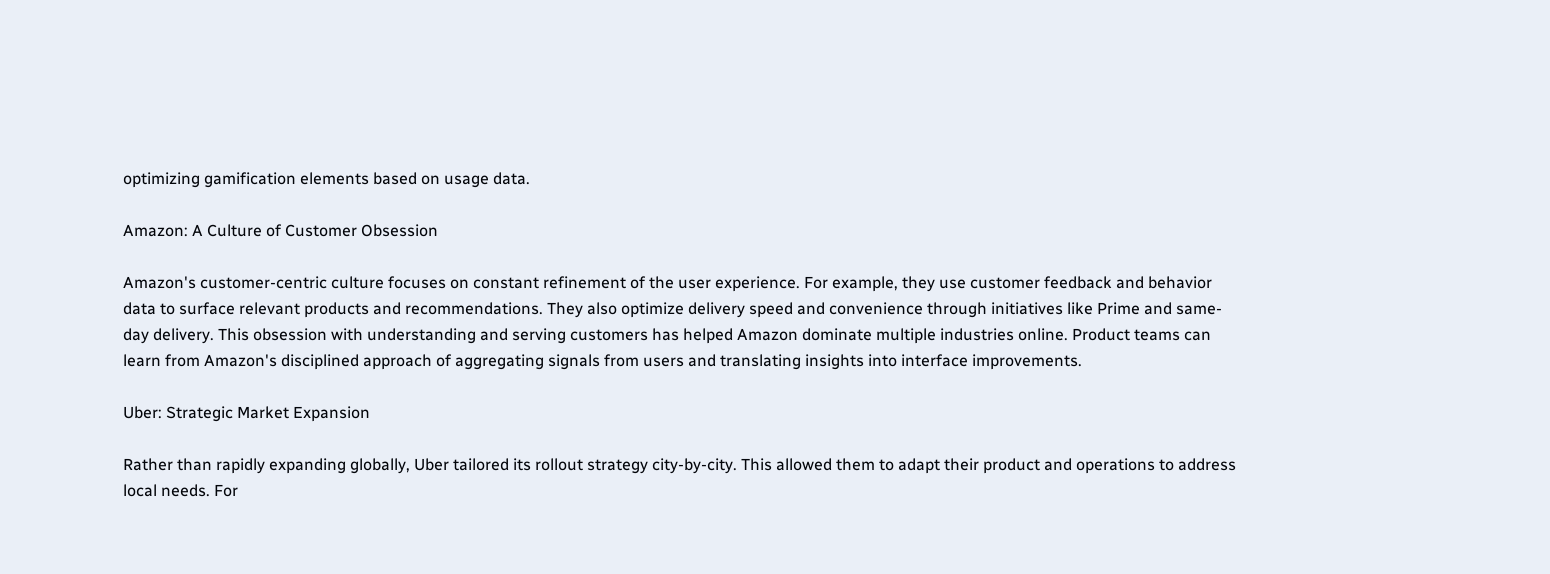optimizing gamification elements based on usage data.

Amazon: A Culture of Customer Obsession

Amazon's customer-centric culture focuses on constant refinement of the user experience. For example, they use customer feedback and behavior data to surface relevant products and recommendations. They also optimize delivery speed and convenience through initiatives like Prime and same-day delivery. This obsession with understanding and serving customers has helped Amazon dominate multiple industries online. Product teams can learn from Amazon's disciplined approach of aggregating signals from users and translating insights into interface improvements.

Uber: Strategic Market Expansion

Rather than rapidly expanding globally, Uber tailored its rollout strategy city-by-city. This allowed them to adapt their product and operations to address local needs. For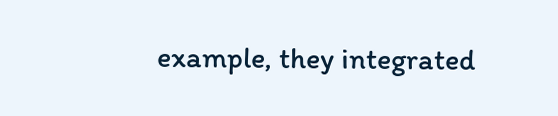example, they integrated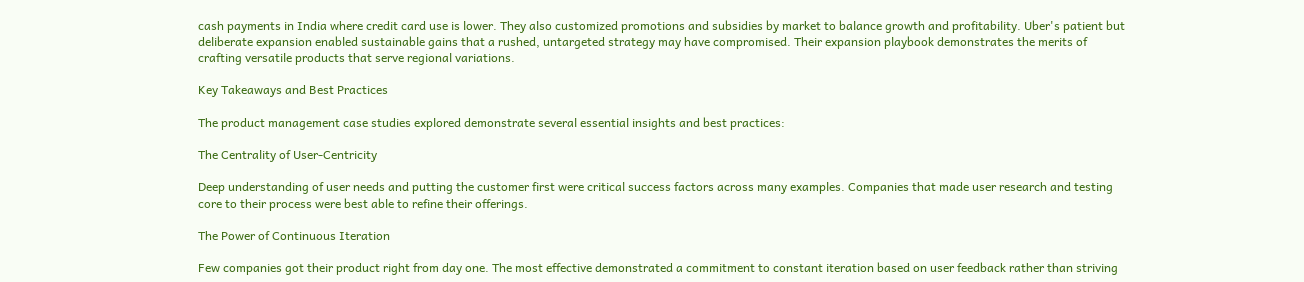cash payments in India where credit card use is lower. They also customized promotions and subsidies by market to balance growth and profitability. Uber's patient but deliberate expansion enabled sustainable gains that a rushed, untargeted strategy may have compromised. Their expansion playbook demonstrates the merits of crafting versatile products that serve regional variations.

Key Takeaways and Best Practices

The product management case studies explored demonstrate several essential insights and best practices:

The Centrality of User-Centricity

Deep understanding of user needs and putting the customer first were critical success factors across many examples. Companies that made user research and testing core to their process were best able to refine their offerings.

The Power of Continuous Iteration

Few companies got their product right from day one. The most effective demonstrated a commitment to constant iteration based on user feedback rather than striving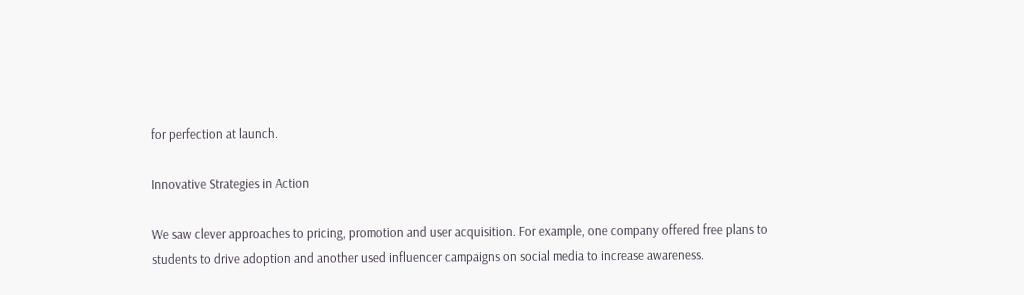for perfection at launch.

Innovative Strategies in Action

We saw clever approaches to pricing, promotion and user acquisition. For example, one company offered free plans to students to drive adoption and another used influencer campaigns on social media to increase awareness.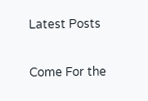Latest Posts

Come For the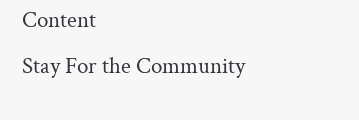Content
Stay For the Community